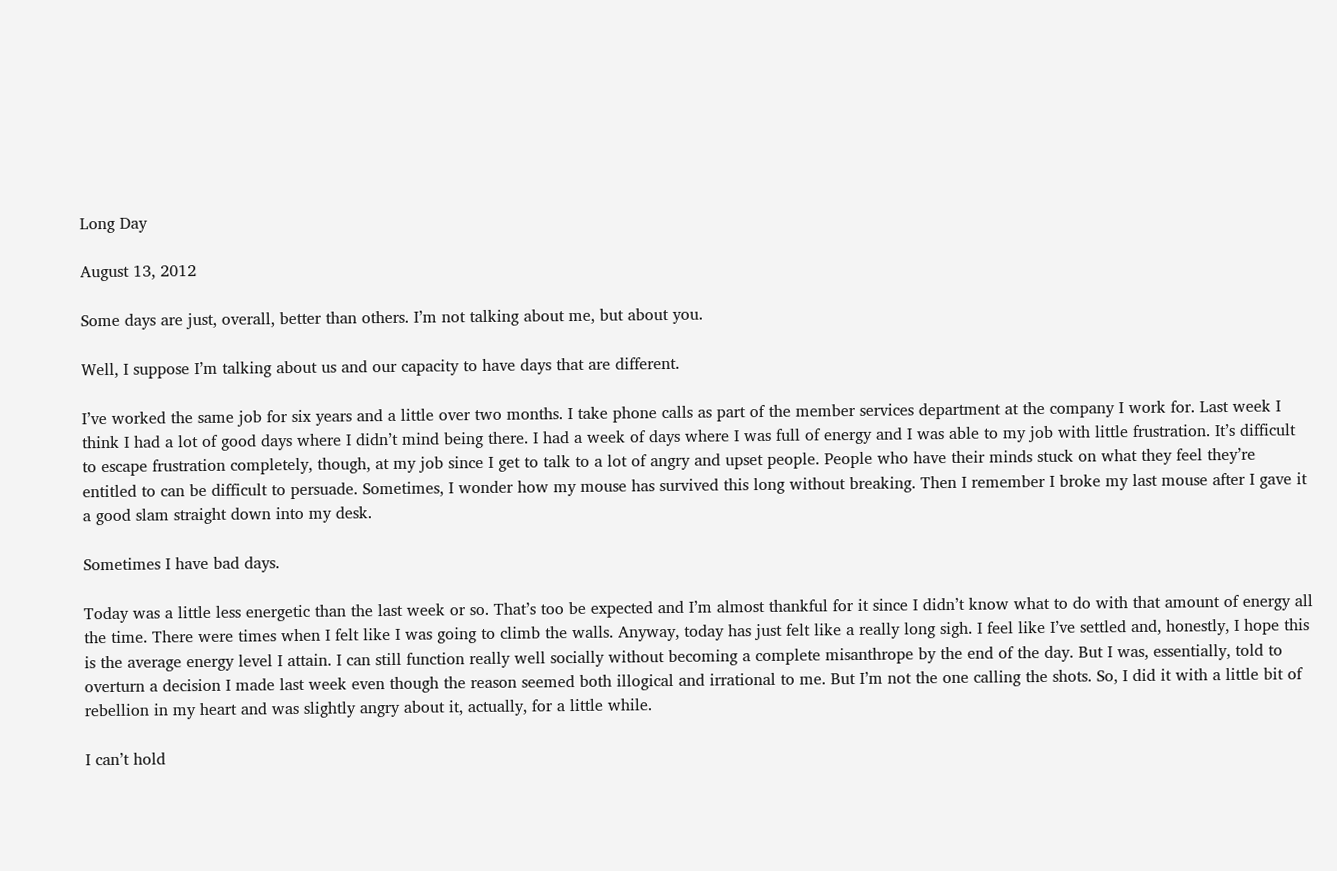Long Day

August 13, 2012

Some days are just, overall, better than others. I’m not talking about me, but about you.

Well, I suppose I’m talking about us and our capacity to have days that are different.

I’ve worked the same job for six years and a little over two months. I take phone calls as part of the member services department at the company I work for. Last week I think I had a lot of good days where I didn’t mind being there. I had a week of days where I was full of energy and I was able to my job with little frustration. It’s difficult to escape frustration completely, though, at my job since I get to talk to a lot of angry and upset people. People who have their minds stuck on what they feel they’re entitled to can be difficult to persuade. Sometimes, I wonder how my mouse has survived this long without breaking. Then I remember I broke my last mouse after I gave it a good slam straight down into my desk.

Sometimes I have bad days.

Today was a little less energetic than the last week or so. That’s too be expected and I’m almost thankful for it since I didn’t know what to do with that amount of energy all the time. There were times when I felt like I was going to climb the walls. Anyway, today has just felt like a really long sigh. I feel like I’ve settled and, honestly, I hope this is the average energy level I attain. I can still function really well socially without becoming a complete misanthrope by the end of the day. But I was, essentially, told to overturn a decision I made last week even though the reason seemed both illogical and irrational to me. But I’m not the one calling the shots. So, I did it with a little bit of rebellion in my heart and was slightly angry about it, actually, for a little while.

I can’t hold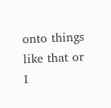onto things like that or I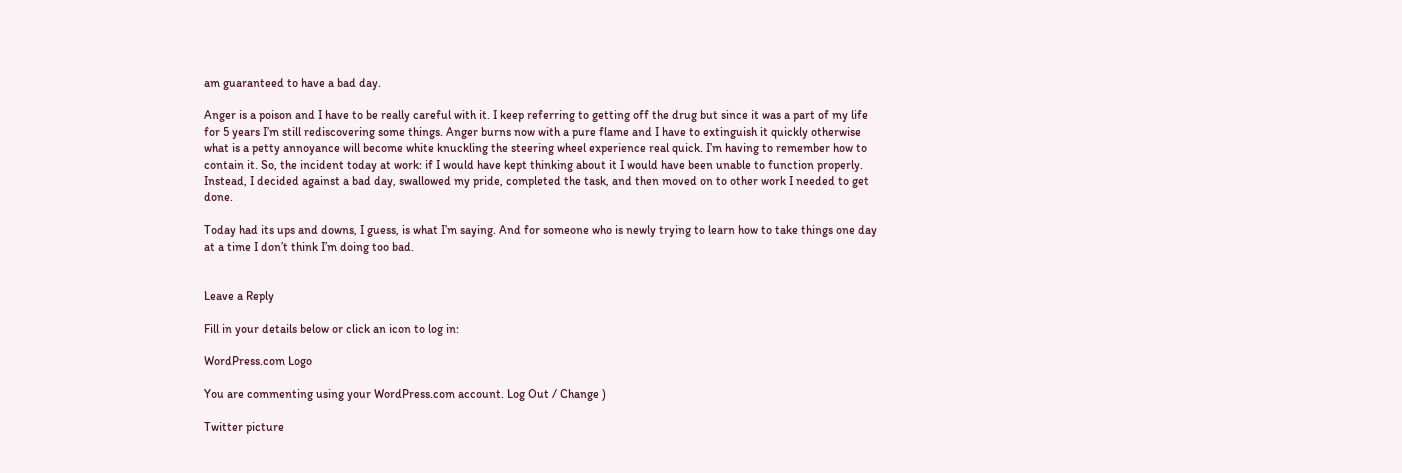am guaranteed to have a bad day.

Anger is a poison and I have to be really careful with it. I keep referring to getting off the drug but since it was a part of my life for 5 years I’m still rediscovering some things. Anger burns now with a pure flame and I have to extinguish it quickly otherwise what is a petty annoyance will become white knuckling the steering wheel experience real quick. I’m having to remember how to contain it. So, the incident today at work: if I would have kept thinking about it I would have been unable to function properly. Instead, I decided against a bad day, swallowed my pride, completed the task, and then moved on to other work I needed to get done.

Today had its ups and downs, I guess, is what I’m saying. And for someone who is newly trying to learn how to take things one day at a time I don’t think I’m doing too bad.


Leave a Reply

Fill in your details below or click an icon to log in:

WordPress.com Logo

You are commenting using your WordPress.com account. Log Out / Change )

Twitter picture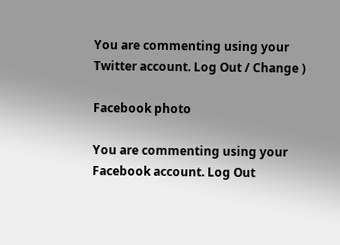You are commenting using your Twitter account. Log Out / Change )

Facebook photo

You are commenting using your Facebook account. Log Out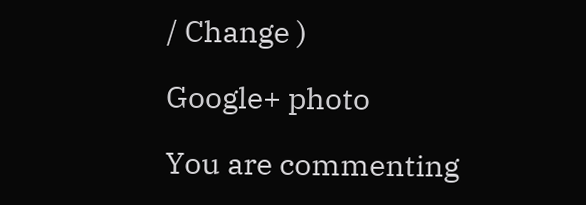/ Change )

Google+ photo

You are commenting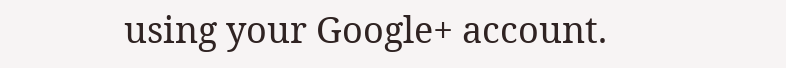using your Google+ account.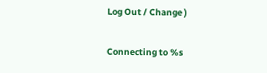Log Out / Change )

Connecting to %s